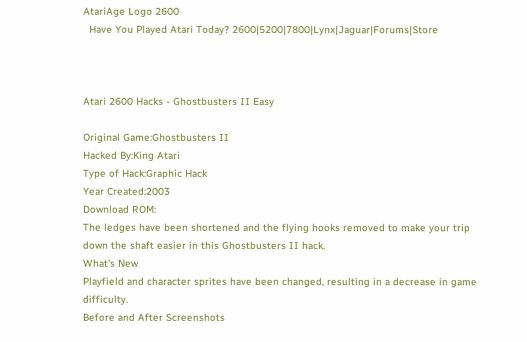AtariAge Logo 2600
  Have You Played Atari Today? 2600|5200|7800|Lynx|Jaguar|Forums|Store



Atari 2600 Hacks - Ghostbusters II Easy

Original Game:Ghostbusters II
Hacked By:King Atari
Type of Hack:Graphic Hack
Year Created:2003
Download ROM:
The ledges have been shortened and the flying hooks removed to make your trip down the shaft easier in this Ghostbusters II hack.
What's New
Playfield and character sprites have been changed, resulting in a decrease in game difficulty.
Before and After Screenshots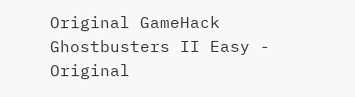Original GameHack
Ghostbusters II Easy - Original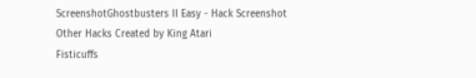ScreenshotGhostbusters II Easy - Hack Screenshot
Other Hacks Created by King Atari
Fisticuffs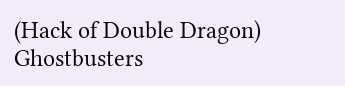(Hack of Double Dragon)
Ghostbusters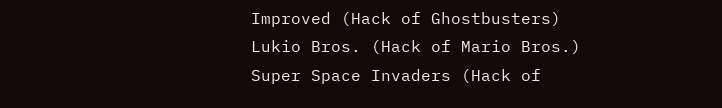Improved (Hack of Ghostbusters)
Lukio Bros. (Hack of Mario Bros.)
Super Space Invaders (Hack of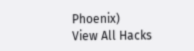Phoenix)
View All Hacks